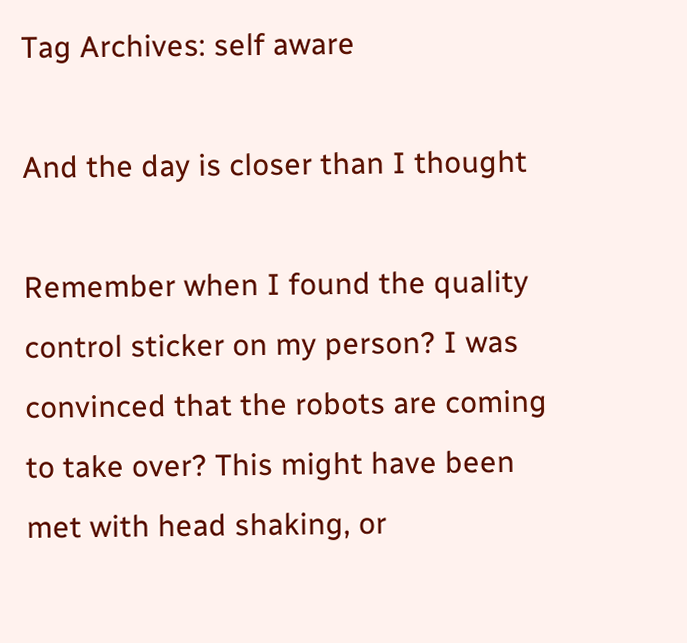Tag Archives: self aware

And the day is closer than I thought

Remember when I found the quality control sticker on my person? I was convinced that the robots are coming to take over? This might have been met with head shaking, or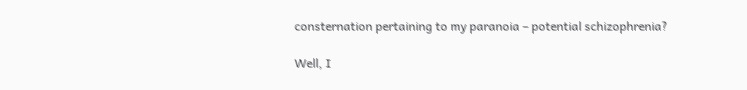consternation pertaining to my paranoia – potential schizophrenia?

Well, I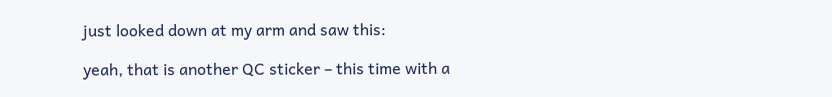just looked down at my arm and saw this:

yeah, that is another QC sticker – this time with a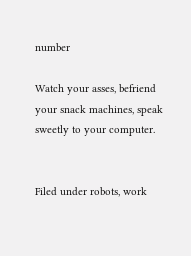number

Watch your asses, befriend your snack machines, speak sweetly to your computer.


Filed under robots, work